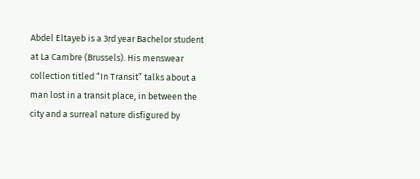Abdel Eltayeb is a 3rd year Bachelor student at La Cambre (Brussels). His menswear collection titled “In Transit” talks about a man lost in a transit place, in between the city and a surreal nature disfigured by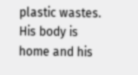plastic wastes. His body is home and his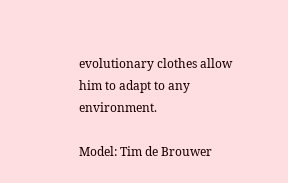evolutionary clothes allow him to adapt to any environment.

Model: Tim de Brouwer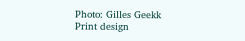Photo: Gilles Geekk
Print design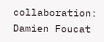collaboration: Damien Foucat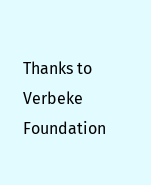Thanks to Verbeke Foundation